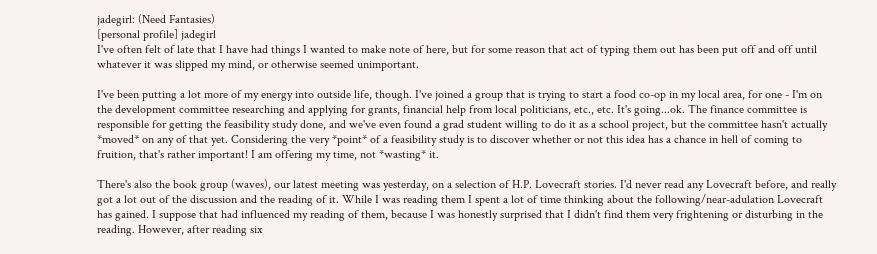jadegirl: (Need Fantasies)
[personal profile] jadegirl
I've often felt of late that I have had things I wanted to make note of here, but for some reason that act of typing them out has been put off and off until whatever it was slipped my mind, or otherwise seemed unimportant.

I've been putting a lot more of my energy into outside life, though. I've joined a group that is trying to start a food co-op in my local area, for one - I'm on the development committee researching and applying for grants, financial help from local politicians, etc., etc. It's going...ok. The finance committee is responsible for getting the feasibility study done, and we've even found a grad student willing to do it as a school project, but the committee hasn't actually *moved* on any of that yet. Considering the very *point* of a feasibility study is to discover whether or not this idea has a chance in hell of coming to fruition, that's rather important! I am offering my time, not *wasting* it.

There's also the book group (waves), our latest meeting was yesterday, on a selection of H.P. Lovecraft stories. I'd never read any Lovecraft before, and really got a lot out of the discussion and the reading of it. While I was reading them I spent a lot of time thinking about the following/near-adulation Lovecraft has gained. I suppose that had influenced my reading of them, because I was honestly surprised that I didn't find them very frightening or disturbing in the reading. However, after reading six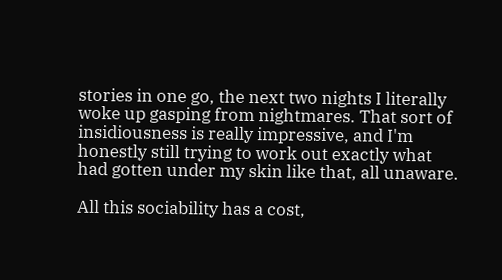stories in one go, the next two nights I literally woke up gasping from nightmares. That sort of insidiousness is really impressive, and I'm honestly still trying to work out exactly what had gotten under my skin like that, all unaware.

All this sociability has a cost,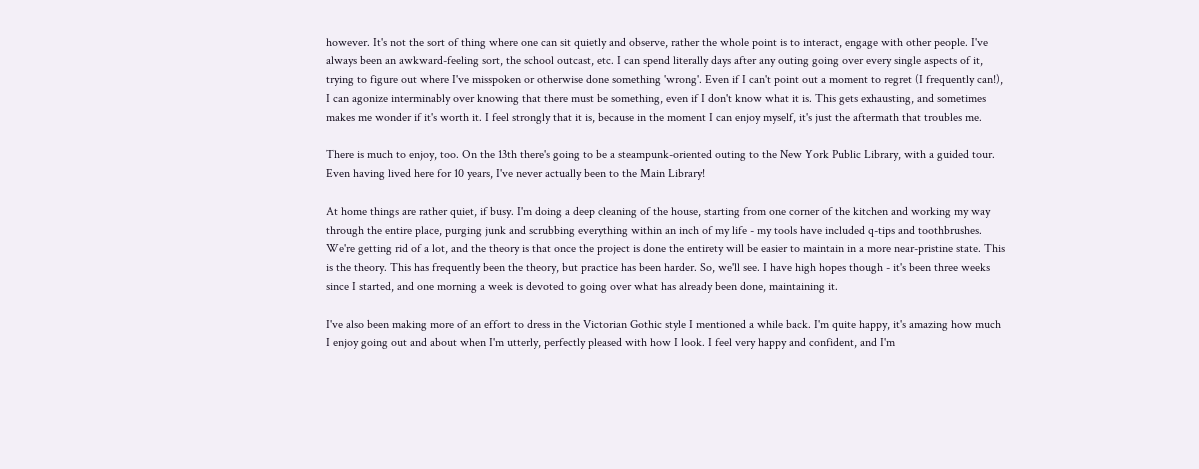however. It's not the sort of thing where one can sit quietly and observe, rather the whole point is to interact, engage with other people. I've always been an awkward-feeling sort, the school outcast, etc. I can spend literally days after any outing going over every single aspects of it, trying to figure out where I've misspoken or otherwise done something 'wrong'. Even if I can't point out a moment to regret (I frequently can!), I can agonize interminably over knowing that there must be something, even if I don't know what it is. This gets exhausting, and sometimes makes me wonder if it's worth it. I feel strongly that it is, because in the moment I can enjoy myself, it's just the aftermath that troubles me.

There is much to enjoy, too. On the 13th there's going to be a steampunk-oriented outing to the New York Public Library, with a guided tour. Even having lived here for 10 years, I've never actually been to the Main Library!

At home things are rather quiet, if busy. I'm doing a deep cleaning of the house, starting from one corner of the kitchen and working my way through the entire place, purging junk and scrubbing everything within an inch of my life - my tools have included q-tips and toothbrushes. We're getting rid of a lot, and the theory is that once the project is done the entirety will be easier to maintain in a more near-pristine state. This is the theory. This has frequently been the theory, but practice has been harder. So, we'll see. I have high hopes though - it's been three weeks since I started, and one morning a week is devoted to going over what has already been done, maintaining it.

I've also been making more of an effort to dress in the Victorian Gothic style I mentioned a while back. I'm quite happy, it's amazing how much I enjoy going out and about when I'm utterly, perfectly pleased with how I look. I feel very happy and confident, and I'm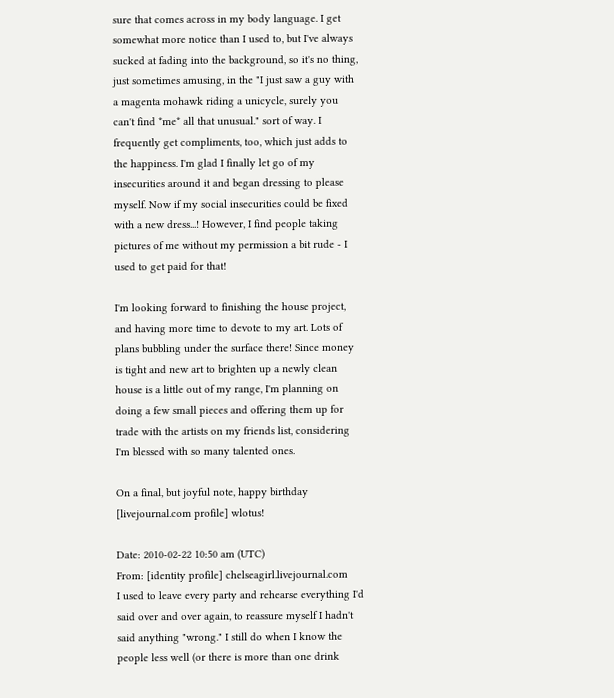sure that comes across in my body language. I get somewhat more notice than I used to, but I've always sucked at fading into the background, so it's no thing, just sometimes amusing, in the "I just saw a guy with a magenta mohawk riding a unicycle, surely you can't find *me* all that unusual." sort of way. I frequently get compliments, too, which just adds to the happiness. I'm glad I finally let go of my insecurities around it and began dressing to please myself. Now if my social insecurities could be fixed with a new dress...! However, I find people taking pictures of me without my permission a bit rude - I used to get paid for that!

I'm looking forward to finishing the house project, and having more time to devote to my art. Lots of plans bubbling under the surface there! Since money is tight and new art to brighten up a newly clean house is a little out of my range, I'm planning on doing a few small pieces and offering them up for trade with the artists on my friends list, considering I'm blessed with so many talented ones.

On a final, but joyful note, happy birthday [livejournal.com profile] wlotus!

Date: 2010-02-22 10:50 am (UTC)
From: [identity profile] chelseagirl.livejournal.com
I used to leave every party and rehearse everything I'd said over and over again, to reassure myself I hadn't said anything "wrong." I still do when I know the people less well (or there is more than one drink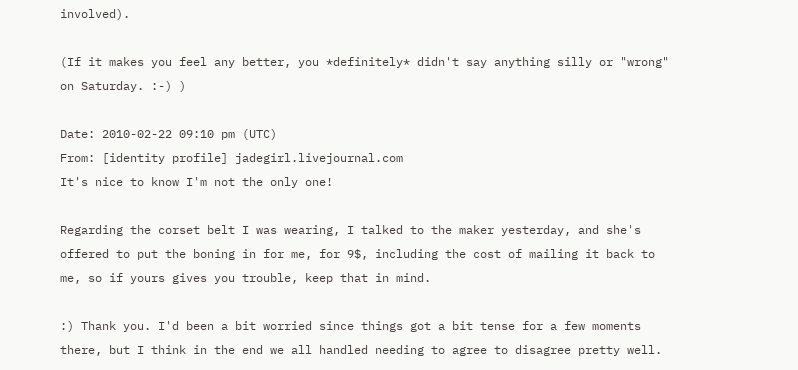involved).

(If it makes you feel any better, you *definitely* didn't say anything silly or "wrong" on Saturday. :-) )

Date: 2010-02-22 09:10 pm (UTC)
From: [identity profile] jadegirl.livejournal.com
It's nice to know I'm not the only one!

Regarding the corset belt I was wearing, I talked to the maker yesterday, and she's offered to put the boning in for me, for 9$, including the cost of mailing it back to me, so if yours gives you trouble, keep that in mind.

:) Thank you. I'd been a bit worried since things got a bit tense for a few moments there, but I think in the end we all handled needing to agree to disagree pretty well.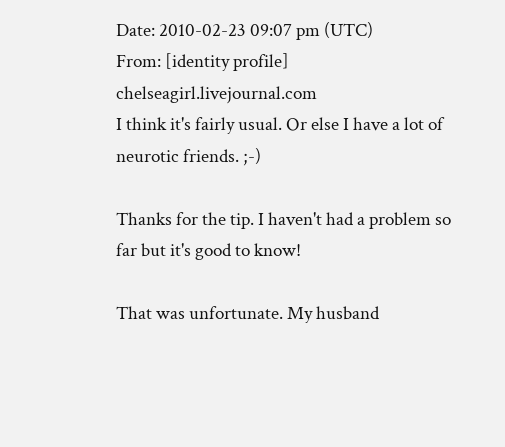Date: 2010-02-23 09:07 pm (UTC)
From: [identity profile] chelseagirl.livejournal.com
I think it's fairly usual. Or else I have a lot of neurotic friends. ;-)

Thanks for the tip. I haven't had a problem so far but it's good to know!

That was unfortunate. My husband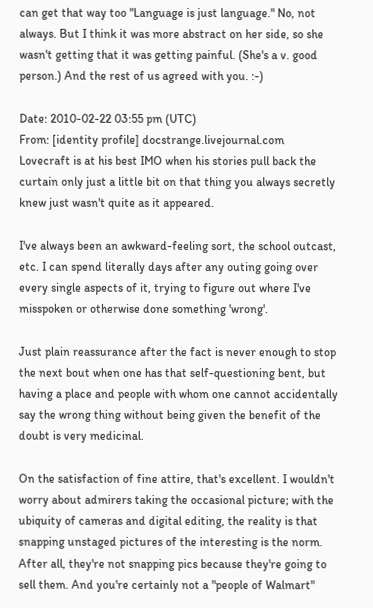can get that way too "Language is just language." No, not always. But I think it was more abstract on her side, so she wasn't getting that it was getting painful. (She's a v. good person.) And the rest of us agreed with you. :-)

Date: 2010-02-22 03:55 pm (UTC)
From: [identity profile] docstrange.livejournal.com
Lovecraft is at his best IMO when his stories pull back the curtain only just a little bit on that thing you always secretly knew just wasn't quite as it appeared.

I've always been an awkward-feeling sort, the school outcast, etc. I can spend literally days after any outing going over every single aspects of it, trying to figure out where I've misspoken or otherwise done something 'wrong'.

Just plain reassurance after the fact is never enough to stop the next bout when one has that self-questioning bent, but having a place and people with whom one cannot accidentally say the wrong thing without being given the benefit of the doubt is very medicinal.

On the satisfaction of fine attire, that's excellent. I wouldn't worry about admirers taking the occasional picture; with the ubiquity of cameras and digital editing, the reality is that snapping unstaged pictures of the interesting is the norm. After all, they're not snapping pics because they're going to sell them. And you're certainly not a "people of Walmart"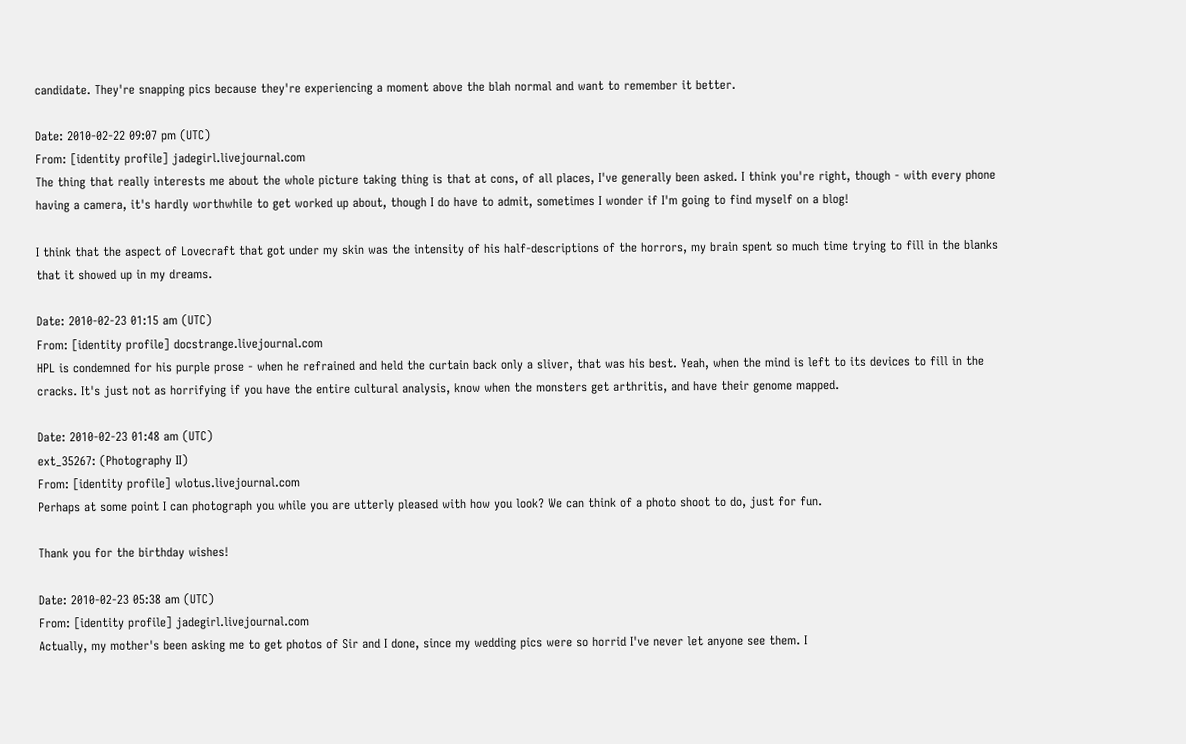candidate. They're snapping pics because they're experiencing a moment above the blah normal and want to remember it better.

Date: 2010-02-22 09:07 pm (UTC)
From: [identity profile] jadegirl.livejournal.com
The thing that really interests me about the whole picture taking thing is that at cons, of all places, I've generally been asked. I think you're right, though - with every phone having a camera, it's hardly worthwhile to get worked up about, though I do have to admit, sometimes I wonder if I'm going to find myself on a blog!

I think that the aspect of Lovecraft that got under my skin was the intensity of his half-descriptions of the horrors, my brain spent so much time trying to fill in the blanks that it showed up in my dreams.

Date: 2010-02-23 01:15 am (UTC)
From: [identity profile] docstrange.livejournal.com
HPL is condemned for his purple prose - when he refrained and held the curtain back only a sliver, that was his best. Yeah, when the mind is left to its devices to fill in the cracks. It's just not as horrifying if you have the entire cultural analysis, know when the monsters get arthritis, and have their genome mapped.

Date: 2010-02-23 01:48 am (UTC)
ext_35267: (Photography II)
From: [identity profile] wlotus.livejournal.com
Perhaps at some point I can photograph you while you are utterly pleased with how you look? We can think of a photo shoot to do, just for fun.

Thank you for the birthday wishes!

Date: 2010-02-23 05:38 am (UTC)
From: [identity profile] jadegirl.livejournal.com
Actually, my mother's been asking me to get photos of Sir and I done, since my wedding pics were so horrid I've never let anyone see them. I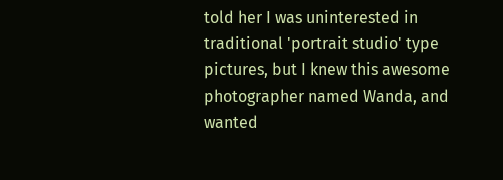told her I was uninterested in traditional 'portrait studio' type pictures, but I knew this awesome photographer named Wanda, and wanted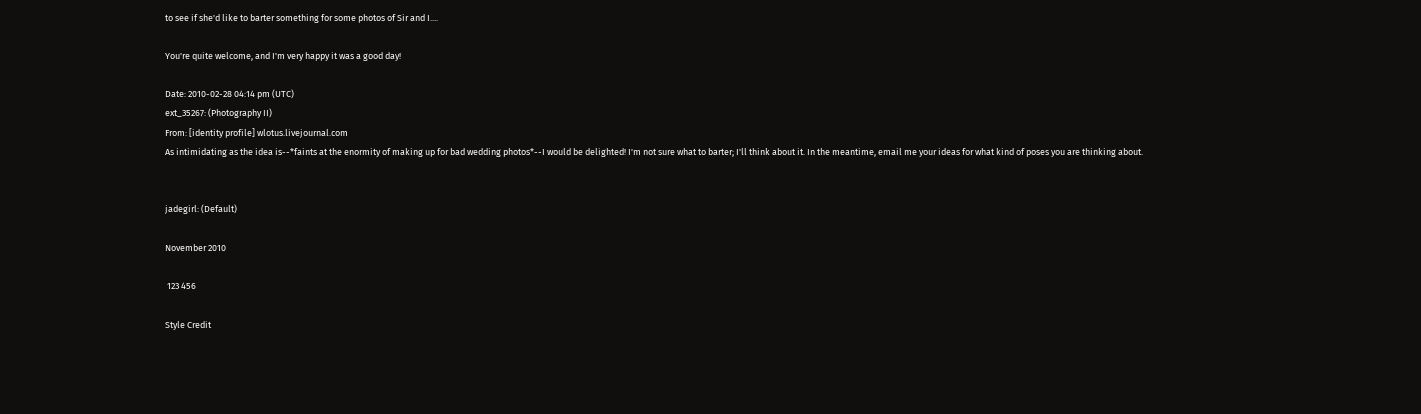to see if she'd like to barter something for some photos of Sir and I....

You're quite welcome, and I'm very happy it was a good day!

Date: 2010-02-28 04:14 pm (UTC)
ext_35267: (Photography II)
From: [identity profile] wlotus.livejournal.com
As intimidating as the idea is--*faints at the enormity of making up for bad wedding photos*--I would be delighted! I'm not sure what to barter; I'll think about it. In the meantime, email me your ideas for what kind of poses you are thinking about.


jadegirl: (Default)

November 2010

 123 456

Style Credit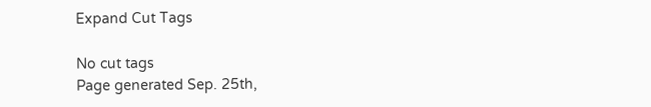Expand Cut Tags

No cut tags
Page generated Sep. 25th,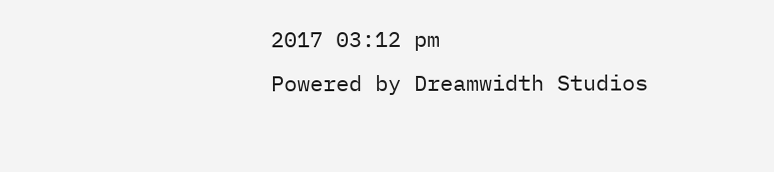2017 03:12 pm
Powered by Dreamwidth Studios